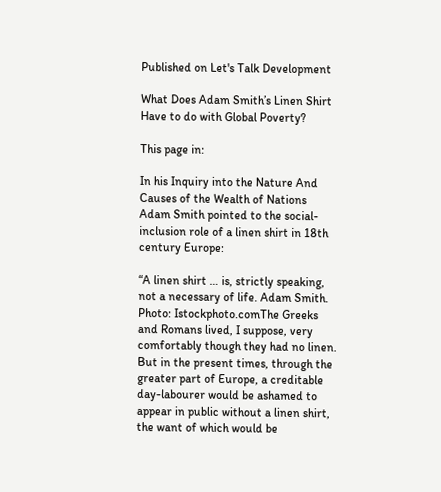Published on Let's Talk Development

What Does Adam Smith’s Linen Shirt Have to do with Global Poverty?

This page in:

In his Inquiry into the Nature And Causes of the Wealth of Nations Adam Smith pointed to the social-inclusion role of a linen shirt in 18th century Europe:

“A linen shirt … is, strictly speaking, not a necessary of life. Adam Smith. Photo: Istockphoto.comThe Greeks and Romans lived, I suppose, very comfortably though they had no linen. But in the present times, through the greater part of Europe, a creditable day-labourer would be ashamed to appear in public without a linen shirt, the want of which would be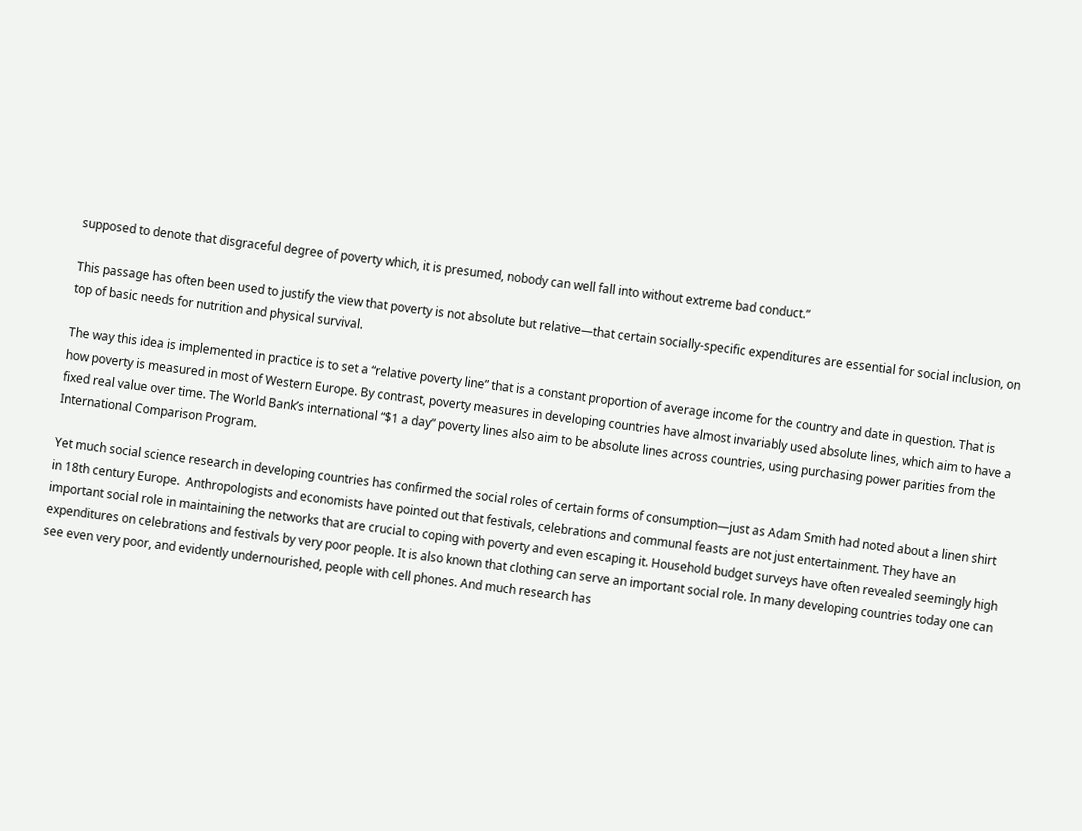supposed to denote that disgraceful degree of poverty which, it is presumed, nobody can well fall into without extreme bad conduct.”

This passage has often been used to justify the view that poverty is not absolute but relative—that certain socially-specific expenditures are essential for social inclusion, on top of basic needs for nutrition and physical survival.

The way this idea is implemented in practice is to set a “relative poverty line” that is a constant proportion of average income for the country and date in question. That is how poverty is measured in most of Western Europe. By contrast, poverty measures in developing countries have almost invariably used absolute lines, which aim to have a fixed real value over time. The World Bank’s international “$1 a day” poverty lines also aim to be absolute lines across countries, using purchasing power parities from the International Comparison Program.

Yet much social science research in developing countries has confirmed the social roles of certain forms of consumption—just as Adam Smith had noted about a linen shirt in 18th century Europe.  Anthropologists and economists have pointed out that festivals, celebrations and communal feasts are not just entertainment. They have an important social role in maintaining the networks that are crucial to coping with poverty and even escaping it. Household budget surveys have often revealed seemingly high expenditures on celebrations and festivals by very poor people. It is also known that clothing can serve an important social role. In many developing countries today one can see even very poor, and evidently undernourished, people with cell phones. And much research has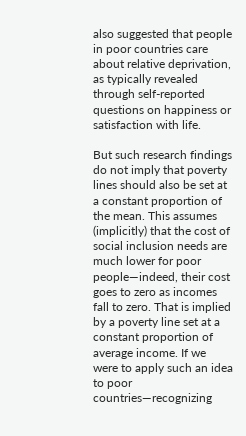also suggested that people in poor countries care about relative deprivation, as typically revealed through self-reported questions on happiness or satisfaction with life.

But such research findings do not imply that poverty lines should also be set at a constant proportion of the mean. This assumes (implicitly) that the cost of social inclusion needs are much lower for poor people—indeed, their cost goes to zero as incomes fall to zero. That is implied by a poverty line set at a constant proportion of average income. If we were to apply such an idea to poor countries—recognizing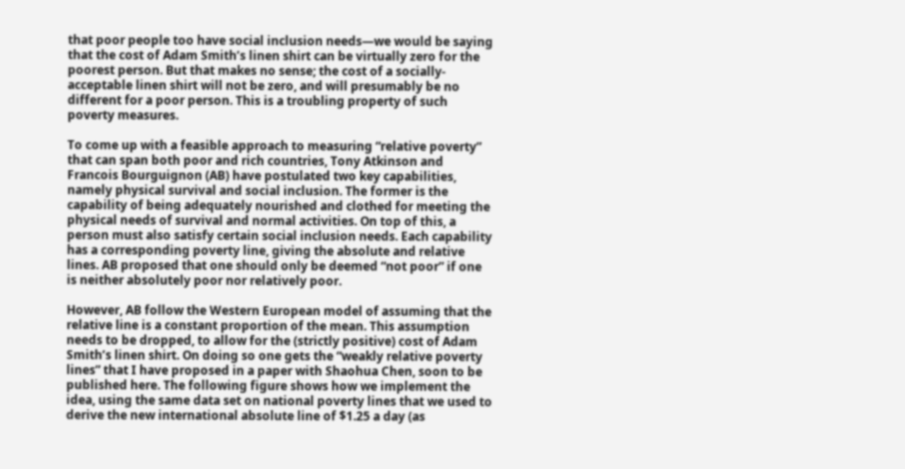that poor people too have social inclusion needs—we would be saying that the cost of Adam Smith’s linen shirt can be virtually zero for the poorest person. But that makes no sense; the cost of a socially-acceptable linen shirt will not be zero, and will presumably be no different for a poor person. This is a troubling property of such poverty measures.

To come up with a feasible approach to measuring “relative poverty” that can span both poor and rich countries, Tony Atkinson and Francois Bourguignon (AB) have postulated two key capabilities, namely physical survival and social inclusion. The former is the capability of being adequately nourished and clothed for meeting the physical needs of survival and normal activities. On top of this, a person must also satisfy certain social inclusion needs. Each capability has a corresponding poverty line, giving the absolute and relative lines. AB proposed that one should only be deemed “not poor” if one is neither absolutely poor nor relatively poor.

However, AB follow the Western European model of assuming that the relative line is a constant proportion of the mean. This assumption needs to be dropped, to allow for the (strictly positive) cost of Adam Smith’s linen shirt. On doing so one gets the “weakly relative poverty lines” that I have proposed in a paper with Shaohua Chen, soon to be published here. The following figure shows how we implement the idea, using the same data set on national poverty lines that we used to derive the new international absolute line of $1.25 a day (as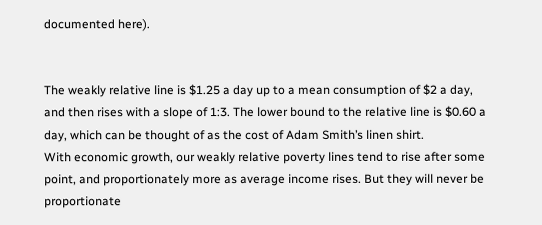documented here).


The weakly relative line is $1.25 a day up to a mean consumption of $2 a day, and then rises with a slope of 1:3. The lower bound to the relative line is $0.60 a day, which can be thought of as the cost of Adam Smith’s linen shirt.
With economic growth, our weakly relative poverty lines tend to rise after some point, and proportionately more as average income rises. But they will never be proportionate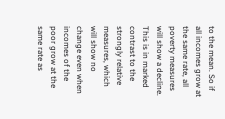to the mean. So if all incomes grow at the same rate, all poverty measures will show a decline. This is in marked contrast to the strongly relative measures, which will show no change even when incomes of the poor grow at the same rate as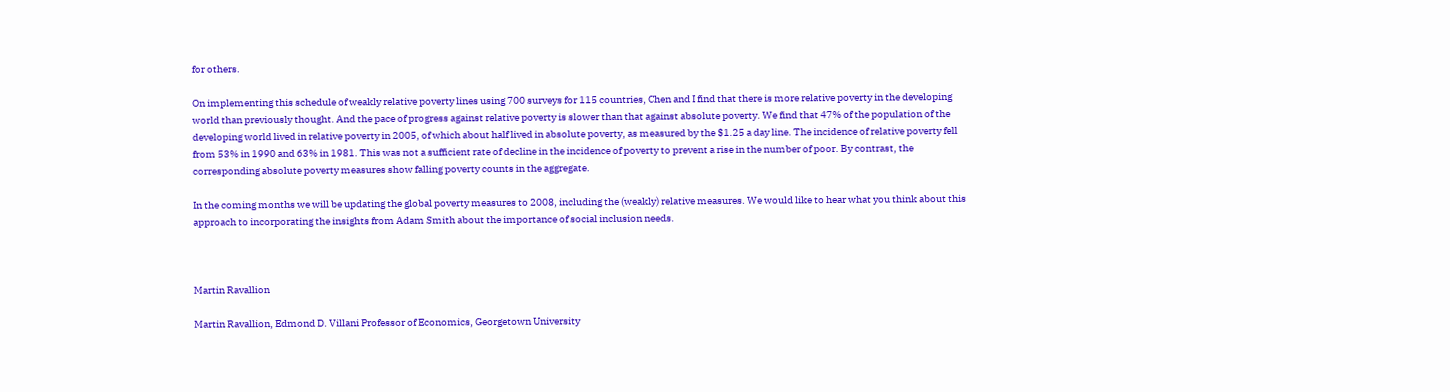for others.

On implementing this schedule of weakly relative poverty lines using 700 surveys for 115 countries, Chen and I find that there is more relative poverty in the developing world than previously thought. And the pace of progress against relative poverty is slower than that against absolute poverty. We find that 47% of the population of the developing world lived in relative poverty in 2005, of which about half lived in absolute poverty, as measured by the $1.25 a day line. The incidence of relative poverty fell from 53% in 1990 and 63% in 1981. This was not a sufficient rate of decline in the incidence of poverty to prevent a rise in the number of poor. By contrast, the corresponding absolute poverty measures show falling poverty counts in the aggregate.

In the coming months we will be updating the global poverty measures to 2008, including the (weakly) relative measures. We would like to hear what you think about this approach to incorporating the insights from Adam Smith about the importance of social inclusion needs.



Martin Ravallion

Martin Ravallion, Edmond D. Villani Professor of Economics, Georgetown University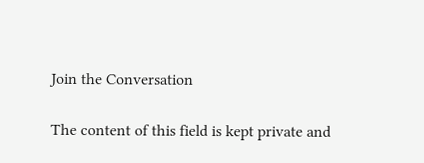Join the Conversation

The content of this field is kept private and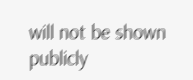will not be shown publicly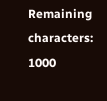Remaining characters: 1000